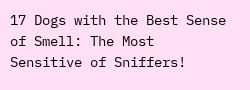17 Dogs with the Best Sense of Smell: The Most Sensitive of Sniffers!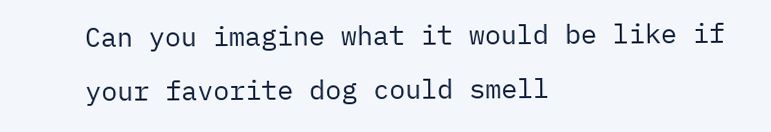Can you imagine what it would be like if your favorite dog could smell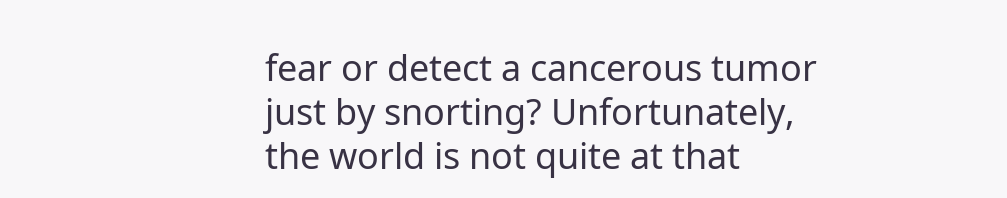fear or detect a cancerous tumor just by snorting? Unfortunately, the world is not quite at that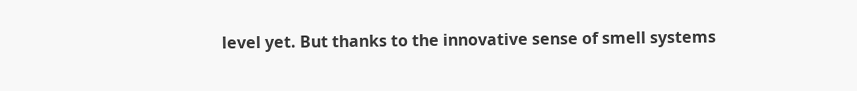level yet. But thanks to the innovative sense of smell systems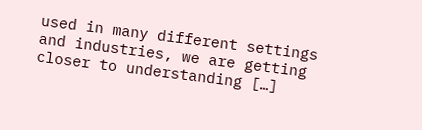used in many different settings and industries, we are getting closer to understanding […]